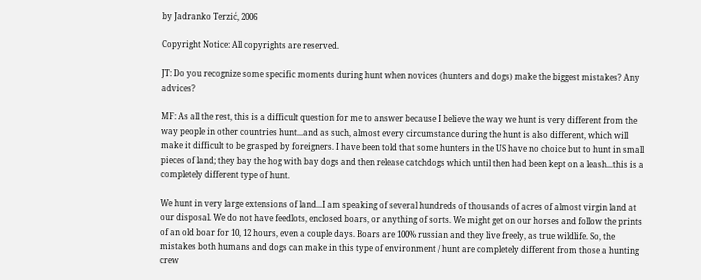by Jadranko Terzić, 2006

Copyright Notice: All copyrights are reserved.

JT: Do you recognize some specific moments during hunt when novices (hunters and dogs) make the biggest mistakes? Any advices?

MF: As all the rest, this is a difficult question for me to answer because I believe the way we hunt is very different from the way people in other countries hunt...and as such, almost every circumstance during the hunt is also different, which will make it difficult to be grasped by foreigners. I have been told that some hunters in the US have no choice but to hunt in small pieces of land; they bay the hog with bay dogs and then release catchdogs which until then had been kept on a leash...this is a completely different type of hunt.

We hunt in very large extensions of land...I am speaking of several hundreds of thousands of acres of almost virgin land at our disposal. We do not have feedlots, enclosed boars, or anything of sorts. We might get on our horses and follow the prints of an old boar for 10, 12 hours, even a couple days. Boars are 100% russian and they live freely, as true wildlife. So, the mistakes both humans and dogs can make in this type of environment / hunt are completely different from those a hunting crew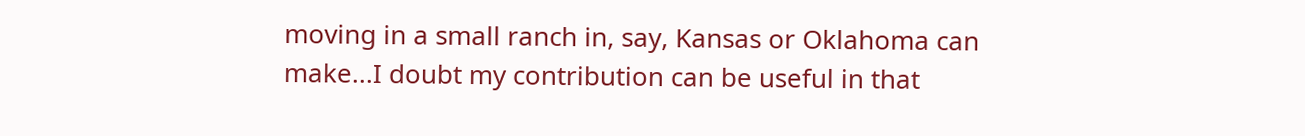moving in a small ranch in, say, Kansas or Oklahoma can make...I doubt my contribution can be useful in that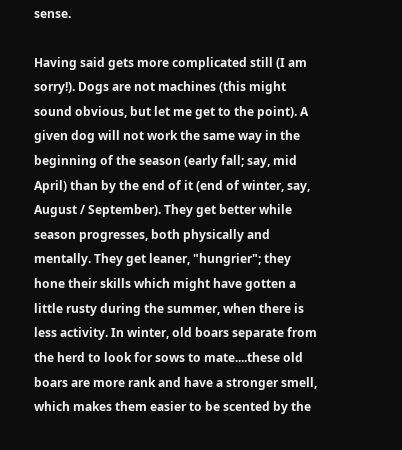sense.

Having said gets more complicated still (I am sorry!). Dogs are not machines (this might sound obvious, but let me get to the point). A given dog will not work the same way in the beginning of the season (early fall; say, mid April) than by the end of it (end of winter, say, August / September). They get better while season progresses, both physically and mentally. They get leaner, "hungrier"; they hone their skills which might have gotten a little rusty during the summer, when there is less activity. In winter, old boars separate from the herd to look for sows to mate....these old boars are more rank and have a stronger smell, which makes them easier to be scented by the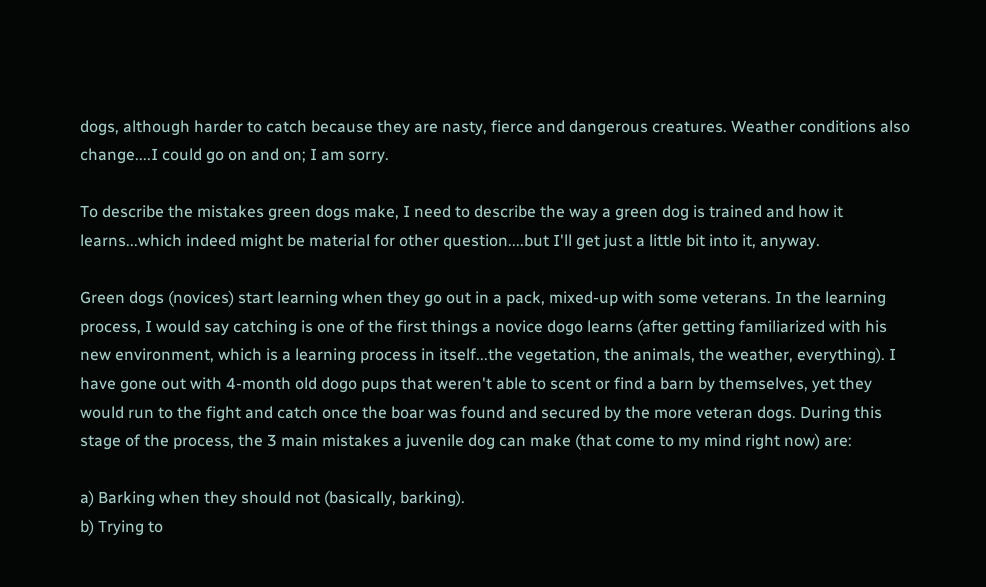dogs, although harder to catch because they are nasty, fierce and dangerous creatures. Weather conditions also change....I could go on and on; I am sorry.

To describe the mistakes green dogs make, I need to describe the way a green dog is trained and how it learns...which indeed might be material for other question....but I'll get just a little bit into it, anyway.

Green dogs (novices) start learning when they go out in a pack, mixed-up with some veterans. In the learning process, I would say catching is one of the first things a novice dogo learns (after getting familiarized with his new environment, which is a learning process in itself...the vegetation, the animals, the weather, everything). I have gone out with 4-month old dogo pups that weren't able to scent or find a barn by themselves, yet they would run to the fight and catch once the boar was found and secured by the more veteran dogs. During this stage of the process, the 3 main mistakes a juvenile dog can make (that come to my mind right now) are:

a) Barking when they should not (basically, barking).
b) Trying to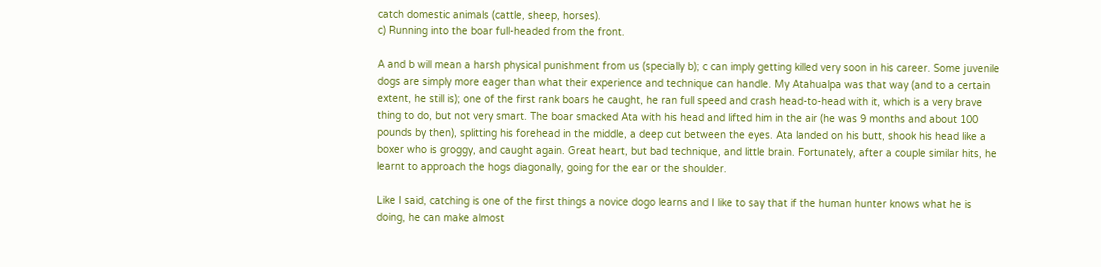catch domestic animals (cattle, sheep, horses).
c) Running into the boar full-headed from the front.

A and b will mean a harsh physical punishment from us (specially b); c can imply getting killed very soon in his career. Some juvenile dogs are simply more eager than what their experience and technique can handle. My Atahualpa was that way (and to a certain extent, he still is); one of the first rank boars he caught, he ran full speed and crash head-to-head with it, which is a very brave thing to do, but not very smart. The boar smacked Ata with his head and lifted him in the air (he was 9 months and about 100 pounds by then), splitting his forehead in the middle, a deep cut between the eyes. Ata landed on his butt, shook his head like a boxer who is groggy, and caught again. Great heart, but bad technique, and little brain. Fortunately, after a couple similar hits, he learnt to approach the hogs diagonally, going for the ear or the shoulder.

Like I said, catching is one of the first things a novice dogo learns and I like to say that if the human hunter knows what he is doing, he can make almost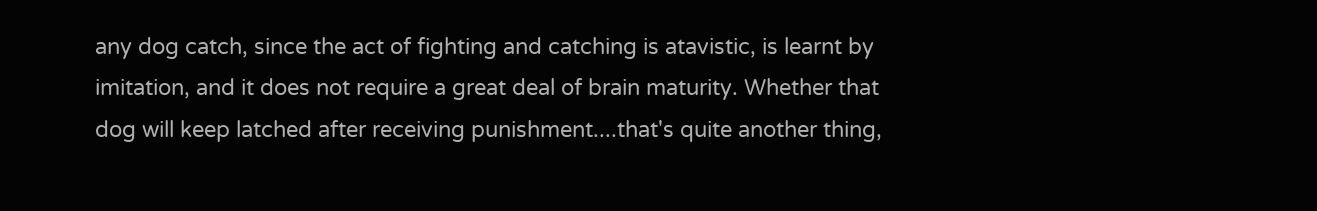any dog catch, since the act of fighting and catching is atavistic, is learnt by imitation, and it does not require a great deal of brain maturity. Whether that dog will keep latched after receiving punishment....that's quite another thing,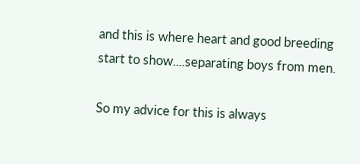and this is where heart and good breeding start to show....separating boys from men.

So my advice for this is always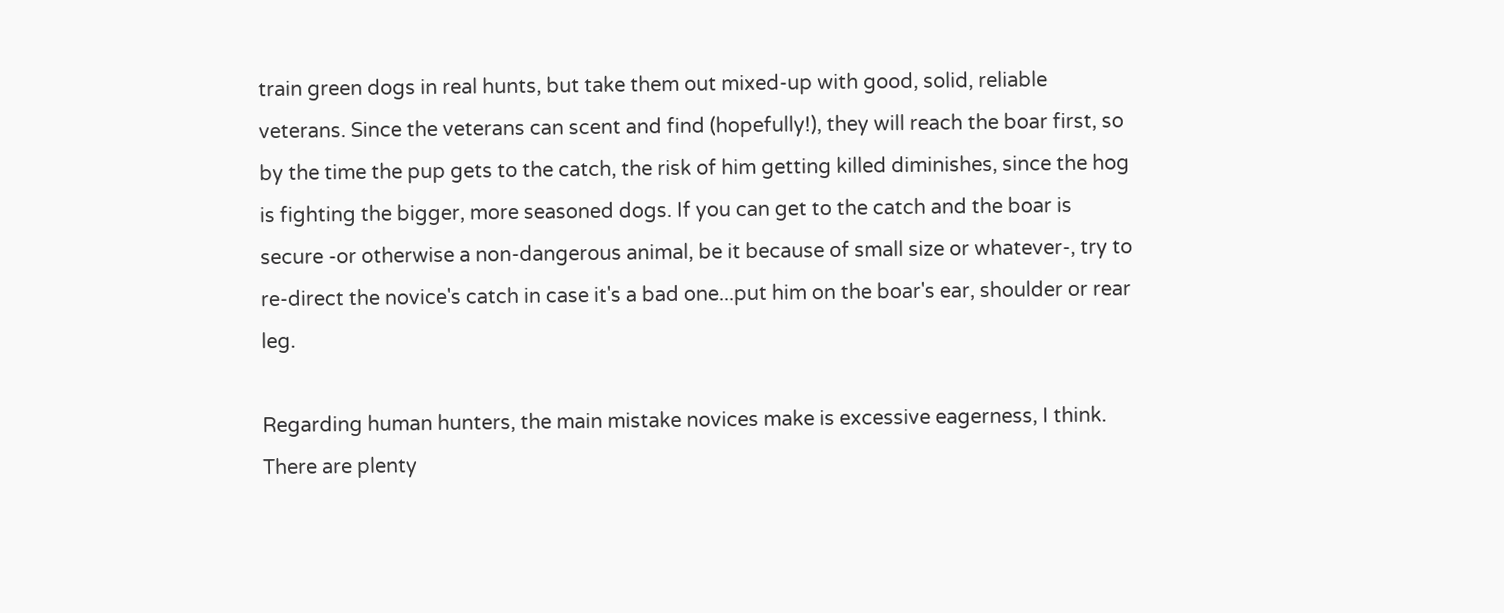train green dogs in real hunts, but take them out mixed-up with good, solid, reliable veterans. Since the veterans can scent and find (hopefully!), they will reach the boar first, so by the time the pup gets to the catch, the risk of him getting killed diminishes, since the hog is fighting the bigger, more seasoned dogs. If you can get to the catch and the boar is secure -or otherwise a non-dangerous animal, be it because of small size or whatever-, try to re-direct the novice's catch in case it's a bad one...put him on the boar's ear, shoulder or rear leg.

Regarding human hunters, the main mistake novices make is excessive eagerness, I think. There are plenty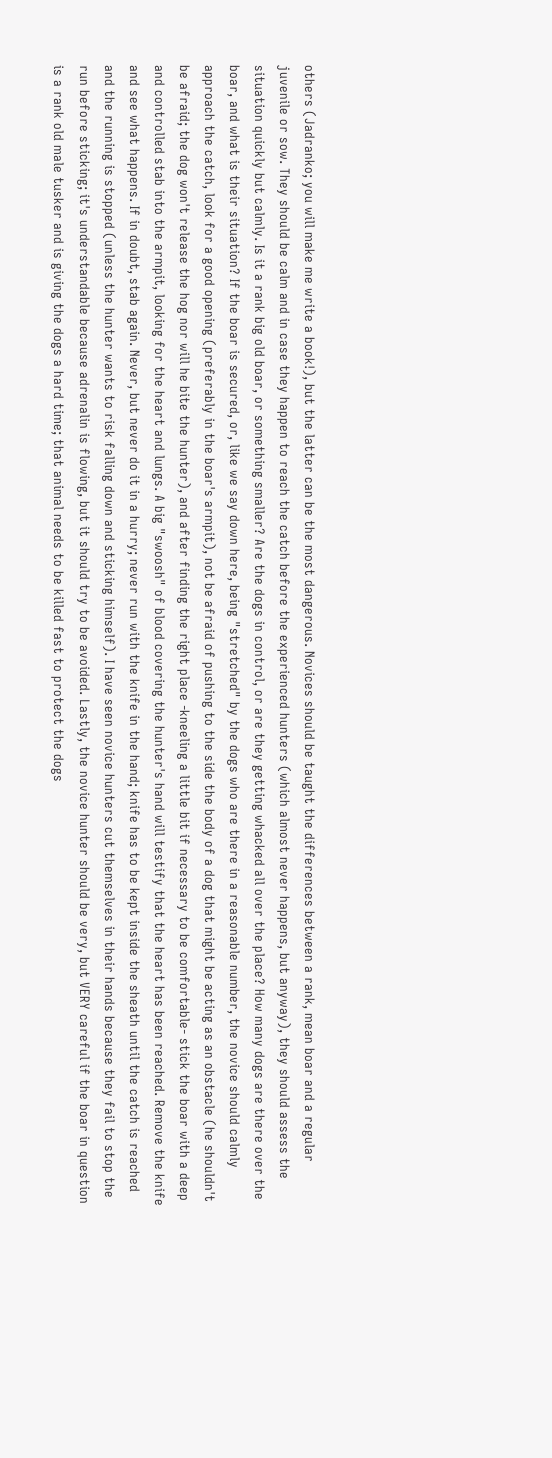others (Jadranko; you will make me write a book!), but the latter can be the most dangerous. Novices should be taught the differences between a rank, mean boar and a regular juvenile or sow. They should be calm and in case they happen to reach the catch before the experienced hunters (which almost never happens, but anyway), they should assess the situation quickly but calmly. Is it a rank big old boar, or something smaller? Are the dogs in control, or are they getting whacked all over the place? How many dogs are there over the boar, and what is their situation? If the boar is secured, or, like we say down here, being "stretched" by the dogs who are there in a reasonable number, the novice should calmly approach the catch, look for a good opening (preferably in the boar's armpit), not be afraid of pushing to the side the body of a dog that might be acting as an obstacle (he shouldn't be afraid; the dog won't release the hog nor will he bite the hunter), and after finding the right place -kneeling a little bit if necessary to be comfortable- stick the boar with a deep and controlled stab into the armpit, looking for the heart and lungs. A big "swoosh" of blood covering the hunter's hand will testify that the heart has been reached. Remove the knife and see what happens. If in doubt, stab again. Never, but never do it in a hurry; never run with the knife in the hand; knife has to be kept inside the sheath until the catch is reached and the running is stopped (unless the hunter wants to risk falling down and sticking himself). I have seen novice hunters cut themselves in their hands because they fail to stop the run before sticking; it's understandable because adrenalin is flowing, but it should try to be avoided. Lastly, the novice hunter should be very, but VERY careful if the boar in question is a rank old male tusker and is giving the dogs a hard time; that animal needs to be killed fast to protect the dogs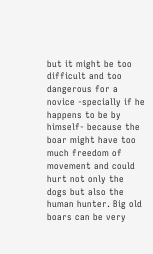but it might be too difficult and too dangerous for a novice -specially if he happens to be by himself- because the boar might have too much freedom of movement and could hurt not only the dogs but also the human hunter. Big old boars can be very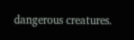dangerous creatures.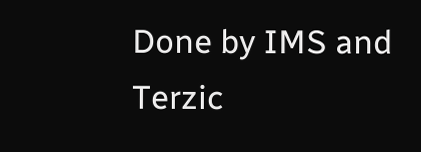Done by IMS and Terzic